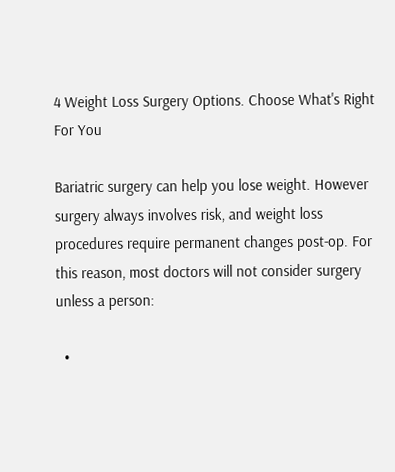4 Weight Loss Surgery Options. Choose What's Right For You

Bariatric surgery can help you lose weight. However surgery always involves risk, and weight loss procedures require permanent changes post-op. For this reason, most doctors will not consider surgery unless a person:

  •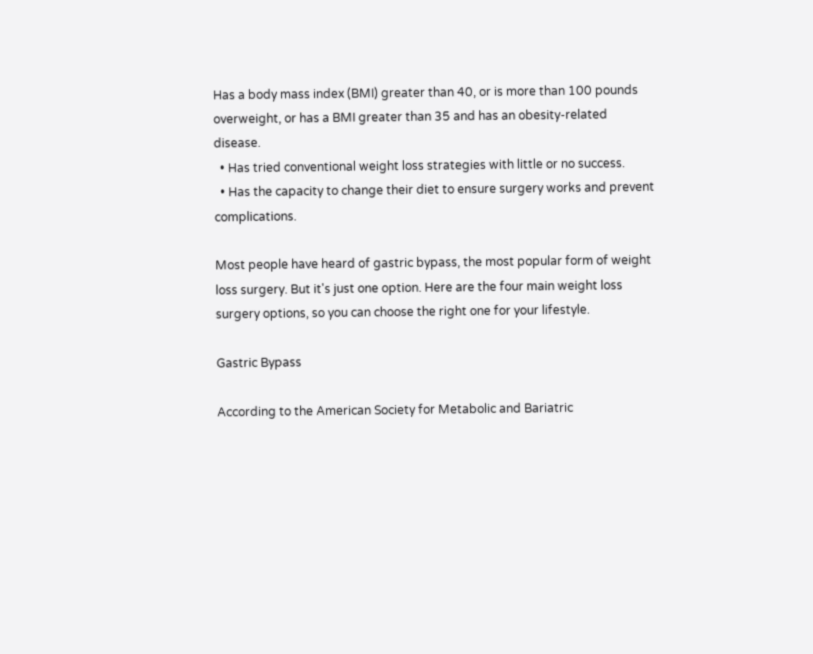Has a body mass index (BMI) greater than 40, or is more than 100 pounds overweight, or has a BMI greater than 35 and has an obesity-related disease.
  • Has tried conventional weight loss strategies with little or no success.
  • Has the capacity to change their diet to ensure surgery works and prevent complications.

Most people have heard of gastric bypass, the most popular form of weight loss surgery. But it's just one option. Here are the four main weight loss surgery options, so you can choose the right one for your lifestyle.

Gastric Bypass

According to the American Society for Metabolic and Bariatric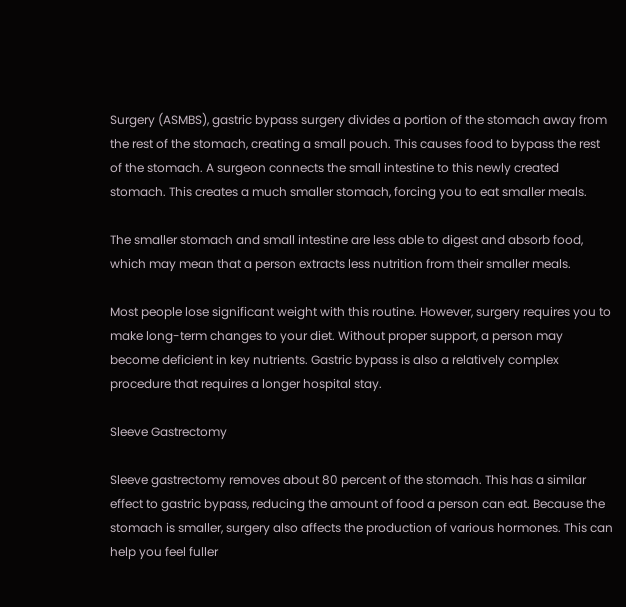Surgery (ASMBS), gastric bypass surgery divides a portion of the stomach away from the rest of the stomach, creating a small pouch. This causes food to bypass the rest of the stomach. A surgeon connects the small intestine to this newly created stomach. This creates a much smaller stomach, forcing you to eat smaller meals.

The smaller stomach and small intestine are less able to digest and absorb food, which may mean that a person extracts less nutrition from their smaller meals.

Most people lose significant weight with this routine. However, surgery requires you to make long-term changes to your diet. Without proper support, a person may become deficient in key nutrients. Gastric bypass is also a relatively complex procedure that requires a longer hospital stay.

Sleeve Gastrectomy

Sleeve gastrectomy removes about 80 percent of the stomach. This has a similar effect to gastric bypass, reducing the amount of food a person can eat. Because the stomach is smaller, surgery also affects the production of various hormones. This can help you feel fuller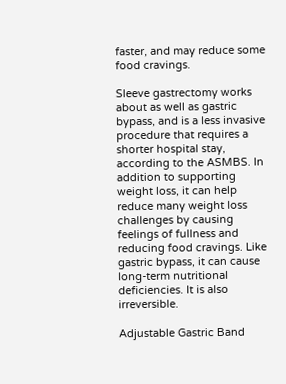faster, and may reduce some food cravings.

Sleeve gastrectomy works about as well as gastric bypass, and is a less invasive procedure that requires a shorter hospital stay, according to the ASMBS. In addition to supporting weight loss, it can help reduce many weight loss challenges by causing feelings of fullness and reducing food cravings. Like gastric bypass, it can cause long-term nutritional deficiencies. It is also irreversible.

Adjustable Gastric Band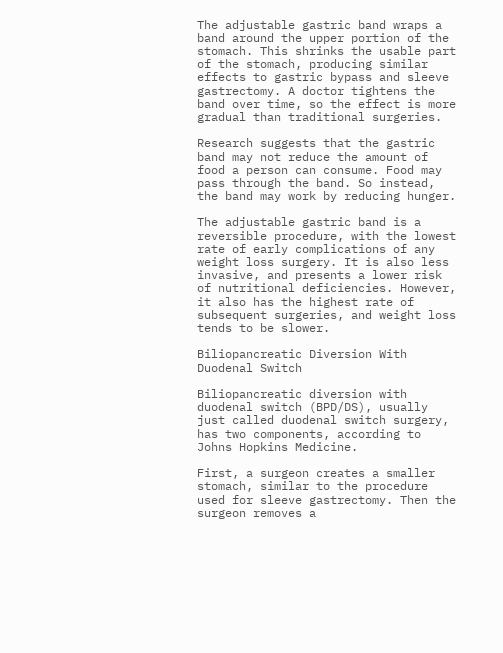The adjustable gastric band wraps a band around the upper portion of the stomach. This shrinks the usable part of the stomach, producing similar effects to gastric bypass and sleeve gastrectomy. A doctor tightens the band over time, so the effect is more gradual than traditional surgeries.

Research suggests that the gastric band may not reduce the amount of food a person can consume. Food may pass through the band. So instead, the band may work by reducing hunger.

The adjustable gastric band is a reversible procedure, with the lowest rate of early complications of any weight loss surgery. It is also less invasive, and presents a lower risk of nutritional deficiencies. However, it also has the highest rate of subsequent surgeries, and weight loss tends to be slower.

Biliopancreatic Diversion With Duodenal Switch

Biliopancreatic diversion with duodenal switch (BPD/DS), usually just called duodenal switch surgery, has two components, according to Johns Hopkins Medicine.

First, a surgeon creates a smaller stomach, similar to the procedure used for sleeve gastrectomy. Then the surgeon removes a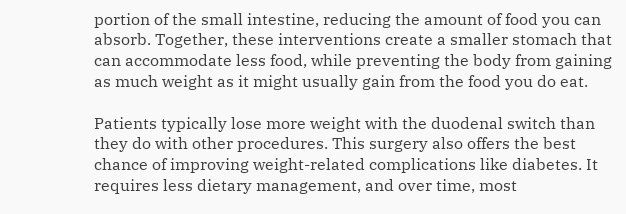portion of the small intestine, reducing the amount of food you can absorb. Together, these interventions create a smaller stomach that can accommodate less food, while preventing the body from gaining as much weight as it might usually gain from the food you do eat.

Patients typically lose more weight with the duodenal switch than they do with other procedures. This surgery also offers the best chance of improving weight-related complications like diabetes. It requires less dietary management, and over time, most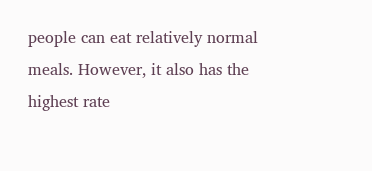people can eat relatively normal meals. However, it also has the highest rate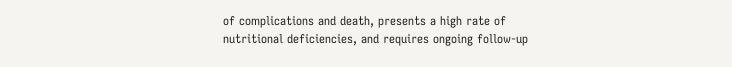of complications and death, presents a high rate of nutritional deficiencies, and requires ongoing follow-up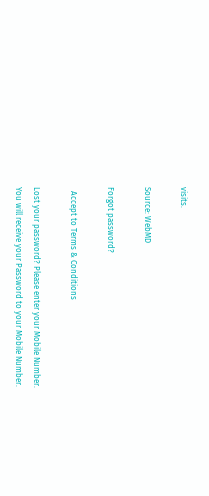visits.

Source: WebMD

Forgot password?

  Accept to Terms & Conditions

Lost your password? Please enter your Mobile Number. You will receive your Password to your Mobile Number.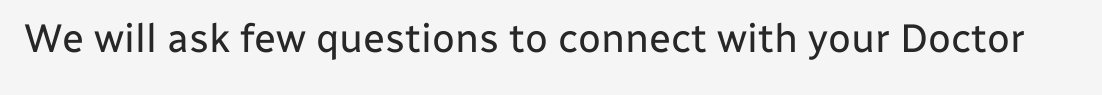We will ask few questions to connect with your Doctor